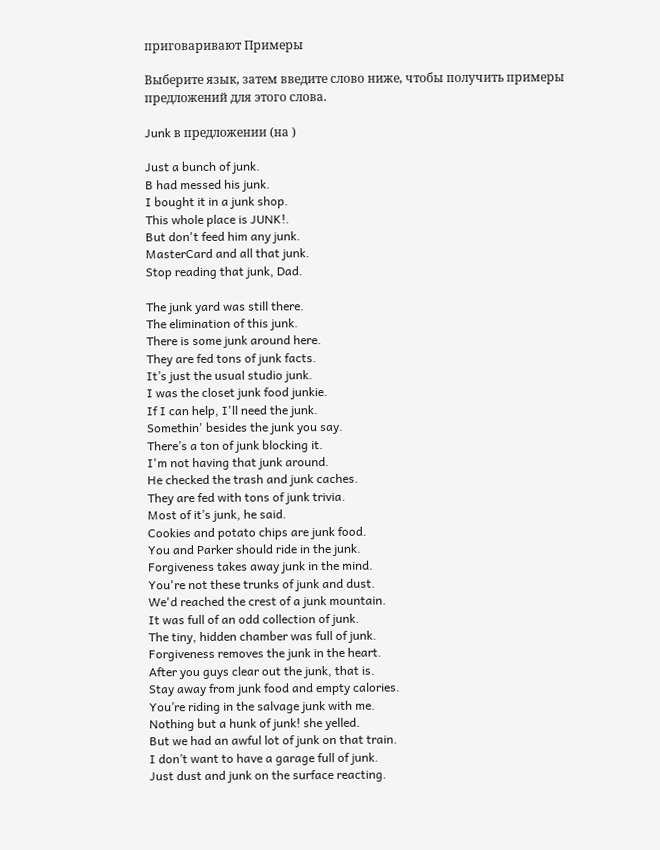приговаривают Примеры

Выберите язык, затем введите слово ниже, чтобы получить примеры предложений для этого слова.

Junk в предложении (на )

Just a bunch of junk.
B had messed his junk.
I bought it in a junk shop.
This whole place is JUNK!.
But don't feed him any junk.
MasterCard and all that junk.
Stop reading that junk, Dad.

The junk yard was still there.
The elimination of this junk.
There is some junk around here.
They are fed tons of junk facts.
It’s just the usual studio junk.
I was the closet junk food junkie.
If I can help, I'll need the junk.
Somethin' besides the junk you say.
There’s a ton of junk blocking it.
I'm not having that junk around.
He checked the trash and junk caches.
They are fed with tons of junk trivia.
Most of it’s junk, he said.
Cookies and potato chips are junk food.
You and Parker should ride in the junk.
Forgiveness takes away junk in the mind.
You're not these trunks of junk and dust.
We'd reached the crest of a junk mountain.
It was full of an odd collection of junk.
The tiny, hidden chamber was full of junk.
Forgiveness removes the junk in the heart.
After you guys clear out the junk, that is.
Stay away from junk food and empty calories.
You’re riding in the salvage junk with me.
Nothing but a hunk of junk! she yelled.
But we had an awful lot of junk on that train.
I don’t want to have a garage full of junk.
Just dust and junk on the surface reacting.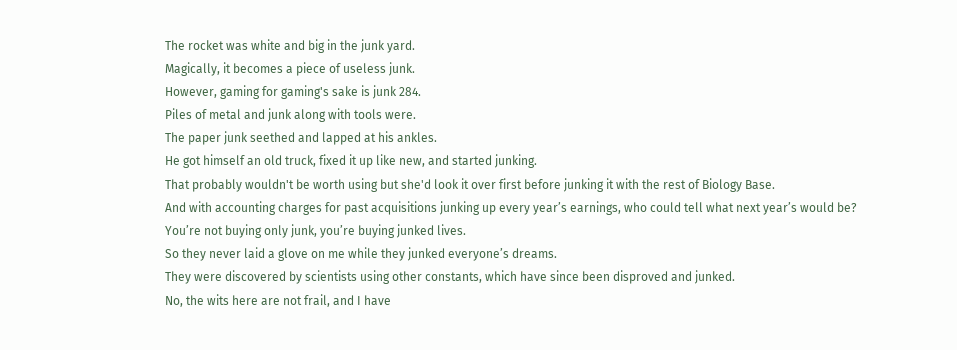The rocket was white and big in the junk yard.
Magically, it becomes a piece of useless junk.
However, gaming for gaming's sake is junk 284.
Piles of metal and junk along with tools were.
The paper junk seethed and lapped at his ankles.
He got himself an old truck, fixed it up like new, and started junking.
That probably wouldn't be worth using but she'd look it over first before junking it with the rest of Biology Base.
And with accounting charges for past acquisitions junking up every year’s earnings, who could tell what next year’s would be?
You’re not buying only junk, you’re buying junked lives.
So they never laid a glove on me while they junked everyone’s dreams.
They were discovered by scientists using other constants, which have since been disproved and junked.
No, the wits here are not frail, and I have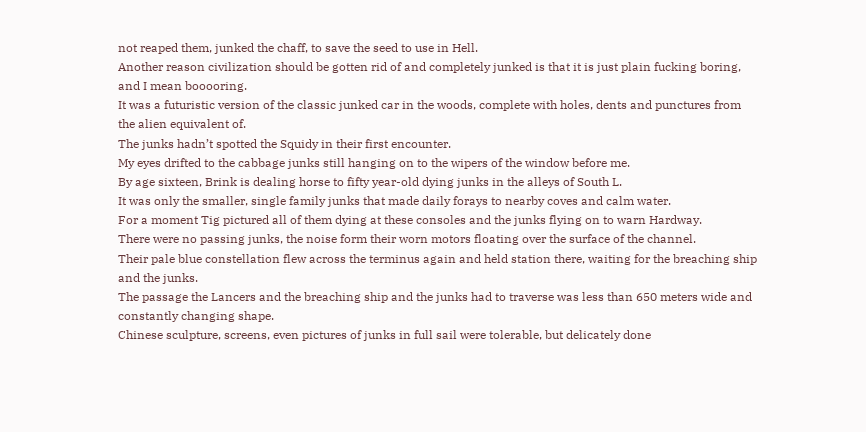not reaped them, junked the chaff, to save the seed to use in Hell.
Another reason civilization should be gotten rid of and completely junked is that it is just plain fucking boring, and I mean booooring.
It was a futuristic version of the classic junked car in the woods, complete with holes, dents and punctures from the alien equivalent of.
The junks hadn’t spotted the Squidy in their first encounter.
My eyes drifted to the cabbage junks still hanging on to the wipers of the window before me.
By age sixteen, Brink is dealing horse to fifty year-old dying junks in the alleys of South L.
It was only the smaller, single family junks that made daily forays to nearby coves and calm water.
For a moment Tig pictured all of them dying at these consoles and the junks flying on to warn Hardway.
There were no passing junks, the noise form their worn motors floating over the surface of the channel.
Their pale blue constellation flew across the terminus again and held station there, waiting for the breaching ship and the junks.
The passage the Lancers and the breaching ship and the junks had to traverse was less than 650 meters wide and constantly changing shape.
Chinese sculpture, screens, even pictures of junks in full sail were tolerable, but delicately done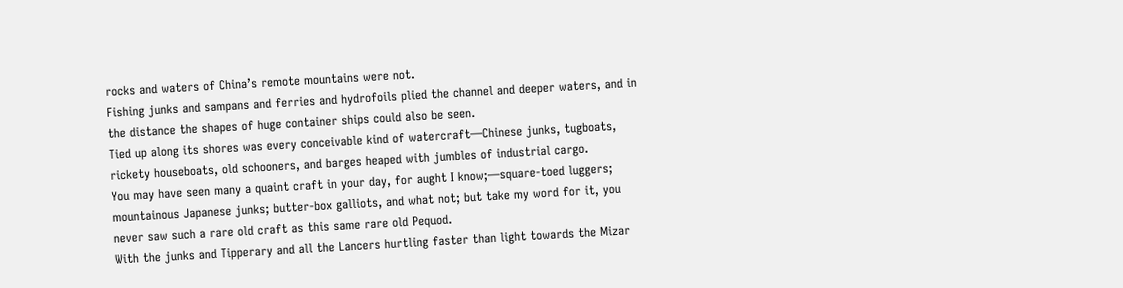rocks and waters of China’s remote mountains were not.
Fishing junks and sampans and ferries and hydrofoils plied the channel and deeper waters, and in the distance the shapes of huge container ships could also be seen.
Tied up along its shores was every conceivable kind of watercraft—Chinese junks, tugboats, rickety houseboats, old schooners, and barges heaped with jumbles of industrial cargo.
You may have seen many a quaint craft in your day, for aught I know;—square-toed luggers; mountainous Japanese junks; butter-box galliots, and what not; but take my word for it, you never saw such a rare old craft as this same rare old Pequod.
With the junks and Tipperary and all the Lancers hurtling faster than light towards the Mizar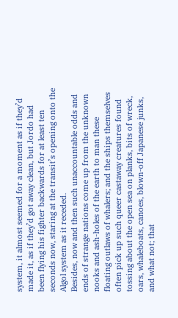system, it almost seemed for a moment as if they’d made it, as if they’d got away clean, but Jordo had been flying his fighter backwards for at least ten seconds now, staring at the transit’s opening onto the Algol system as it receded.
Besides, now and then such unaccountable odds and ends of strange nations come up from the unknown nooks and ash-holes of the earth to man these floating outlaws of whalers; and the ships themselves often pick up such queer castaway creatures found tossing about the open sea on planks, bits of wreck, oars, whaleboats, canoes, blown-off Japanese junks, and what not; that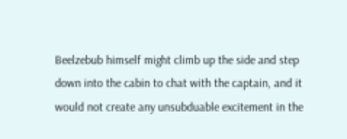Beelzebub himself might climb up the side and step down into the cabin to chat with the captain, and it would not create any unsubduable excitement in the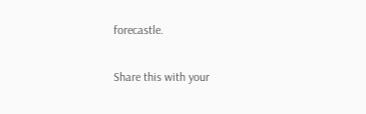forecastle.

Share this with your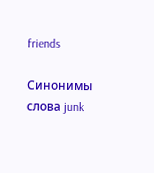friends

Синонимы слова junk